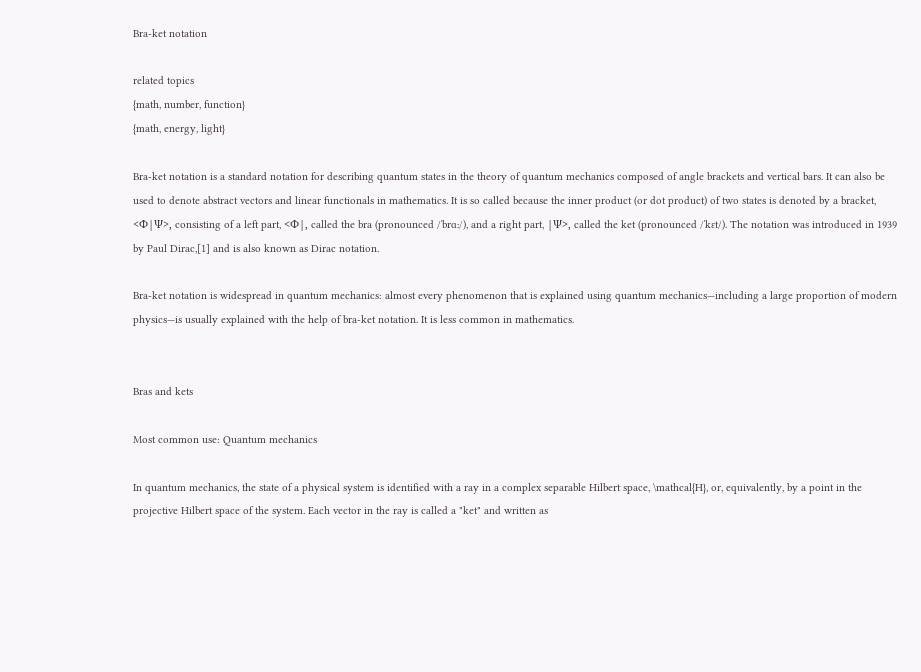Bra-ket notation

related topics
{math, number, function}
{math, energy, light}

Bra-ket notation is a standard notation for describing quantum states in the theory of quantum mechanics composed of angle brackets and vertical bars. It can also be used to denote abstract vectors and linear functionals in mathematics. It is so called because the inner product (or dot product) of two states is denoted by a bracket, <Φ|Ψ>, consisting of a left part, <Φ|, called the bra (pronounced /ˈbrɑː/), and a right part, |Ψ>, called the ket (pronounced /ˈkɛt/). The notation was introduced in 1939 by Paul Dirac,[1] and is also known as Dirac notation.

Bra-ket notation is widespread in quantum mechanics: almost every phenomenon that is explained using quantum mechanics—including a large proportion of modern physics—is usually explained with the help of bra-ket notation. It is less common in mathematics.


Bras and kets

Most common use: Quantum mechanics

In quantum mechanics, the state of a physical system is identified with a ray in a complex separable Hilbert space, \mathcal{H}, or, equivalently, by a point in the projective Hilbert space of the system. Each vector in the ray is called a "ket" and written as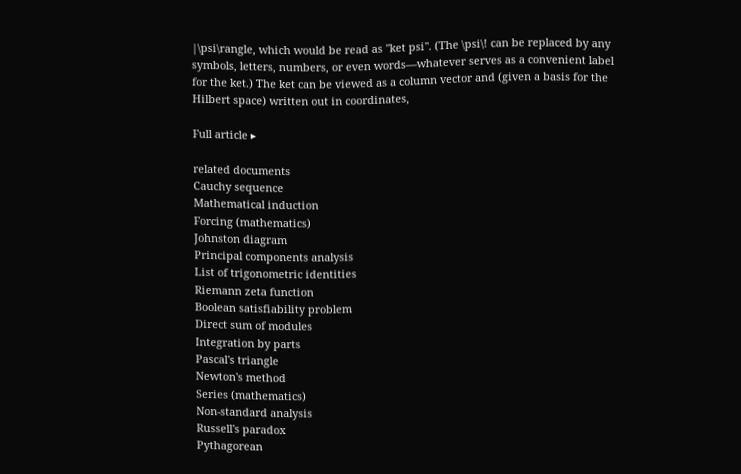|\psi\rangle, which would be read as "ket psi". (The \psi\! can be replaced by any symbols, letters, numbers, or even words—whatever serves as a convenient label for the ket.) The ket can be viewed as a column vector and (given a basis for the Hilbert space) written out in coordinates,

Full article ▸

related documents
Cauchy sequence
Mathematical induction
Forcing (mathematics)
Johnston diagram
Principal components analysis
List of trigonometric identities
Riemann zeta function
Boolean satisfiability problem
Direct sum of modules
Integration by parts
Pascal's triangle
Newton's method
Series (mathematics)
Non-standard analysis
Russell's paradox
Pythagorean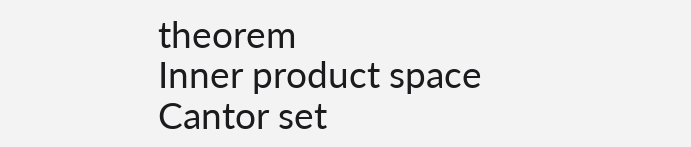theorem
Inner product space
Cantor set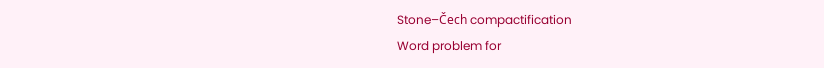Stone–Čech compactification
Word problem for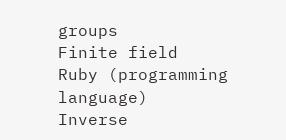groups
Finite field
Ruby (programming language)
Inverse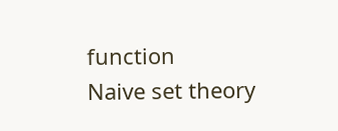function
Naive set theory